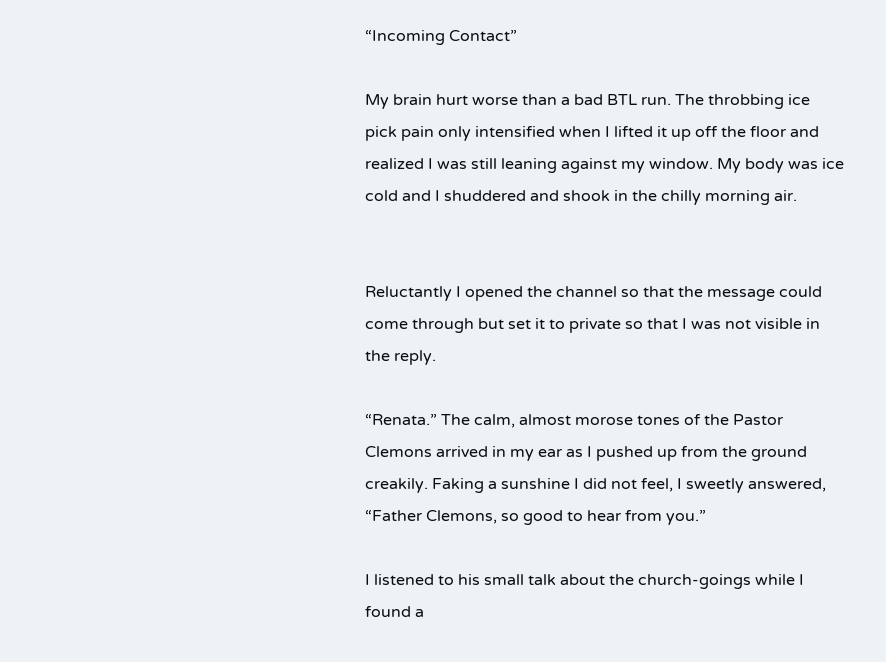“Incoming Contact”

My brain hurt worse than a bad BTL run. The throbbing ice pick pain only intensified when I lifted it up off the floor and realized I was still leaning against my window. My body was ice cold and I shuddered and shook in the chilly morning air.


Reluctantly I opened the channel so that the message could come through but set it to private so that I was not visible in the reply.

“Renata.” The calm, almost morose tones of the Pastor Clemons arrived in my ear as I pushed up from the ground creakily. Faking a sunshine I did not feel, I sweetly answered, “Father Clemons, so good to hear from you.”

I listened to his small talk about the church-goings while I found a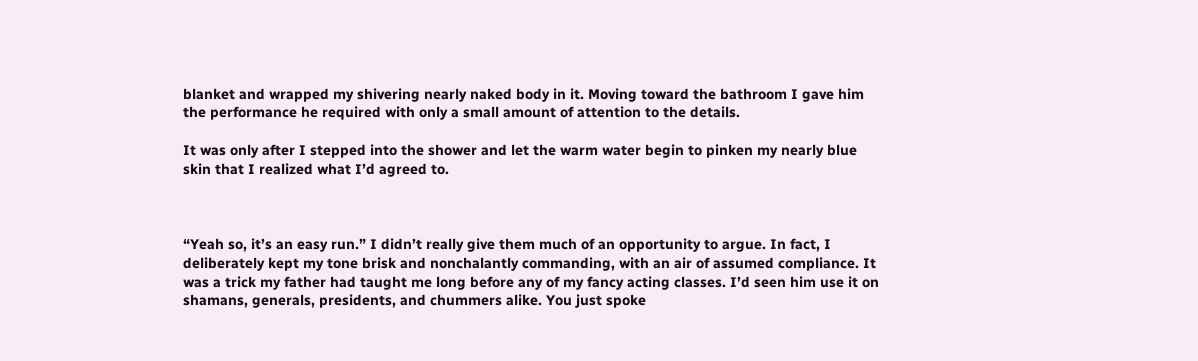blanket and wrapped my shivering nearly naked body in it. Moving toward the bathroom I gave him the performance he required with only a small amount of attention to the details.

It was only after I stepped into the shower and let the warm water begin to pinken my nearly blue skin that I realized what I’d agreed to.



“Yeah so, it’s an easy run.” I didn’t really give them much of an opportunity to argue. In fact, I deliberately kept my tone brisk and nonchalantly commanding, with an air of assumed compliance. It was a trick my father had taught me long before any of my fancy acting classes. I’d seen him use it on shamans, generals, presidents, and chummers alike. You just spoke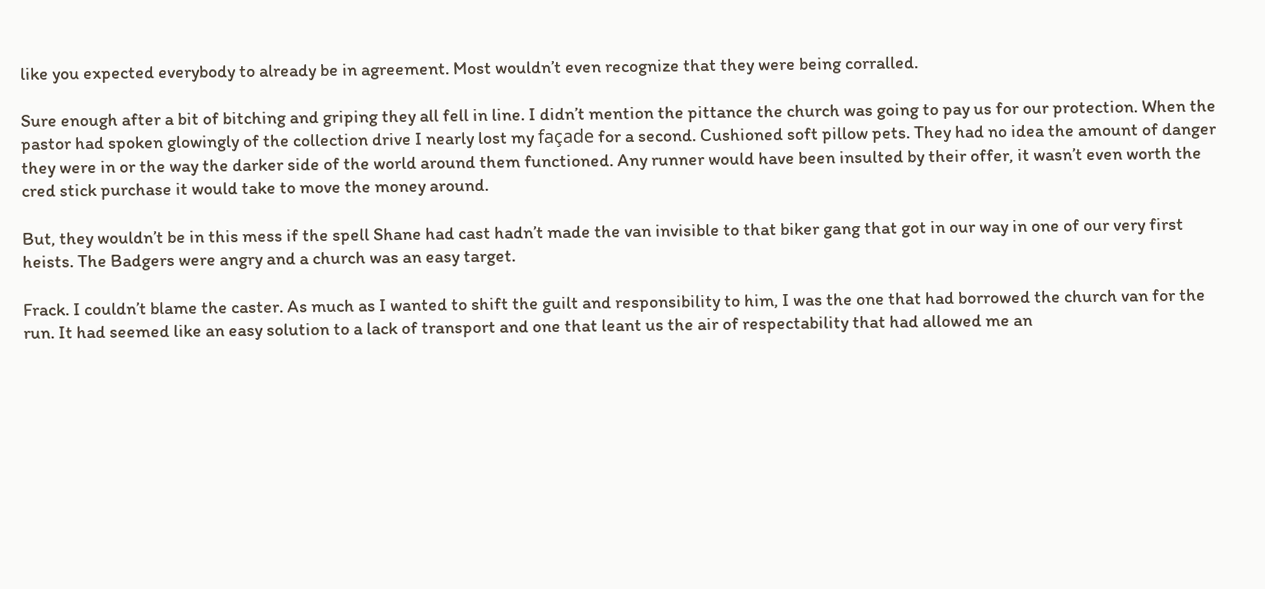like you expected everybody to already be in agreement. Most wouldn’t even recognize that they were being corralled.

Sure enough after a bit of bitching and griping they all fell in line. I didn’t mention the pittance the church was going to pay us for our protection. When the pastor had spoken glowingly of the collection drive I nearly lost my façade for a second. Cushioned soft pillow pets. They had no idea the amount of danger they were in or the way the darker side of the world around them functioned. Any runner would have been insulted by their offer, it wasn’t even worth the cred stick purchase it would take to move the money around.

But, they wouldn’t be in this mess if the spell Shane had cast hadn’t made the van invisible to that biker gang that got in our way in one of our very first heists. The Badgers were angry and a church was an easy target.

Frack. I couldn’t blame the caster. As much as I wanted to shift the guilt and responsibility to him, I was the one that had borrowed the church van for the run. It had seemed like an easy solution to a lack of transport and one that leant us the air of respectability that had allowed me an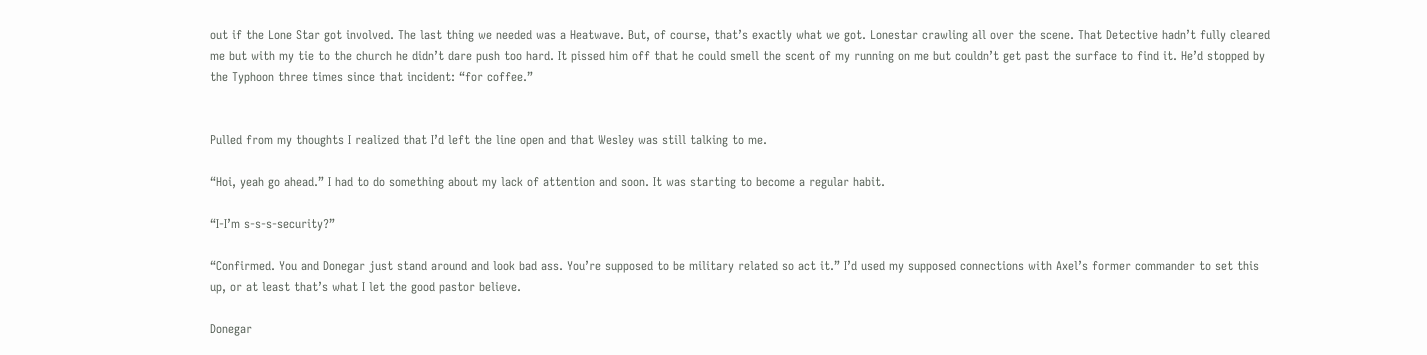out if the Lone Star got involved. The last thing we needed was a Heatwave. But, of course, that’s exactly what we got. Lonestar crawling all over the scene. That Detective hadn’t fully cleared me but with my tie to the church he didn’t dare push too hard. It pissed him off that he could smell the scent of my running on me but couldn’t get past the surface to find it. He’d stopped by the Typhoon three times since that incident: “for coffee.”


Pulled from my thoughts I realized that I’d left the line open and that Wesley was still talking to me.

“Hoi, yeah go ahead.” I had to do something about my lack of attention and soon. It was starting to become a regular habit.

“I-I’m s-s-s-security?”

“Confirmed. You and Donegar just stand around and look bad ass. You’re supposed to be military related so act it.” I’d used my supposed connections with Axel’s former commander to set this up, or at least that’s what I let the good pastor believe.

Donegar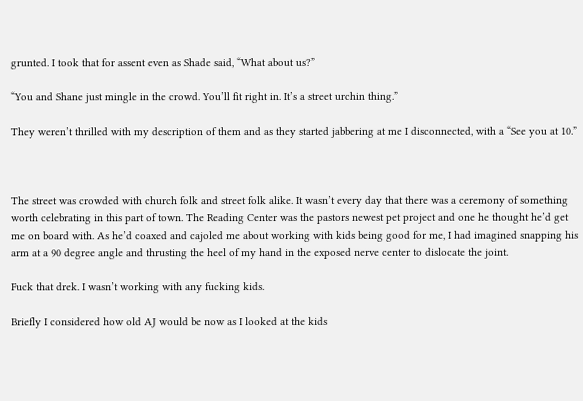grunted. I took that for assent even as Shade said, “What about us?”

“You and Shane just mingle in the crowd. You’ll fit right in. It’s a street urchin thing.”

They weren’t thrilled with my description of them and as they started jabbering at me I disconnected, with a “See you at 10.”



The street was crowded with church folk and street folk alike. It wasn’t every day that there was a ceremony of something worth celebrating in this part of town. The Reading Center was the pastors newest pet project and one he thought he’d get me on board with. As he’d coaxed and cajoled me about working with kids being good for me, I had imagined snapping his arm at a 90 degree angle and thrusting the heel of my hand in the exposed nerve center to dislocate the joint.

Fuck that drek. I wasn’t working with any fucking kids.

Briefly I considered how old AJ would be now as I looked at the kids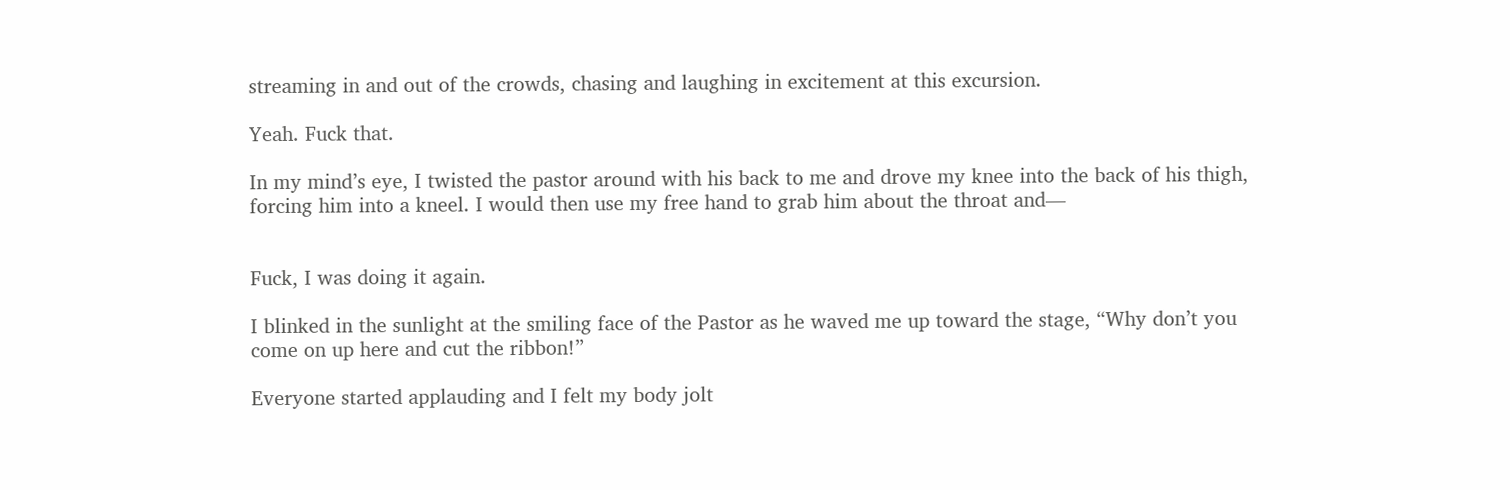streaming in and out of the crowds, chasing and laughing in excitement at this excursion.

Yeah. Fuck that.

In my mind’s eye, I twisted the pastor around with his back to me and drove my knee into the back of his thigh, forcing him into a kneel. I would then use my free hand to grab him about the throat and—


Fuck, I was doing it again.

I blinked in the sunlight at the smiling face of the Pastor as he waved me up toward the stage, “Why don’t you come on up here and cut the ribbon!”

Everyone started applauding and I felt my body jolt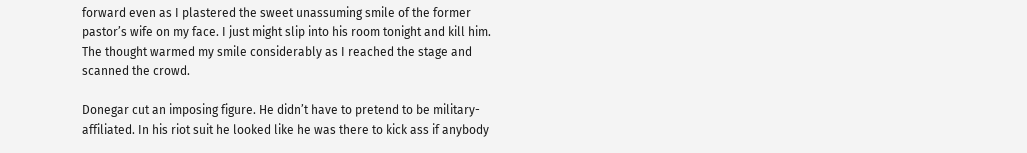forward even as I plastered the sweet unassuming smile of the former pastor’s wife on my face. I just might slip into his room tonight and kill him. The thought warmed my smile considerably as I reached the stage and scanned the crowd.

Donegar cut an imposing figure. He didn’t have to pretend to be military-affiliated. In his riot suit he looked like he was there to kick ass if anybody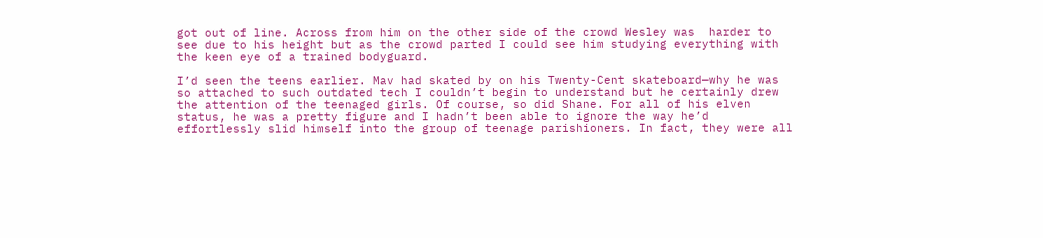got out of line. Across from him on the other side of the crowd Wesley was  harder to see due to his height but as the crowd parted I could see him studying everything with the keen eye of a trained bodyguard.

I’d seen the teens earlier. Mav had skated by on his Twenty-Cent skateboard—why he was so attached to such outdated tech I couldn’t begin to understand but he certainly drew the attention of the teenaged girls. Of course, so did Shane. For all of his elven status, he was a pretty figure and I hadn’t been able to ignore the way he’d effortlessly slid himself into the group of teenage parishioners. In fact, they were all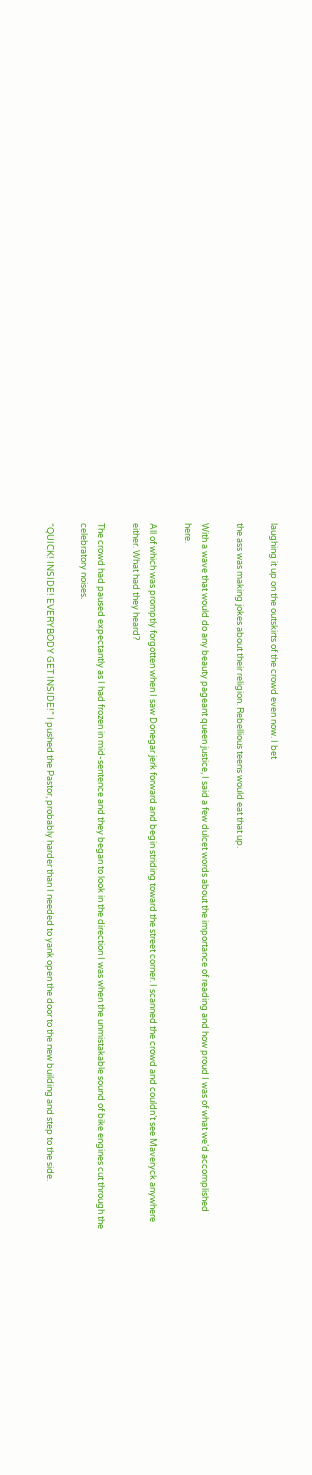laughing it up on the outskirts of the crowd even now. I bet

the ass was making jokes about their religion. Rebellious teens would eat that up.

With a wave that would do any beauty pageant queen justice, I said a few dulcet words about the importance of reading and how proud I was of what we’d accomplished here.

All of which was promptly forgotten when I saw Donegar jerk forward and begin striding toward the street corner. I scanned the crowd and couldn’t see Maveryck anywhere either. What had they heard?

The crowd had paused expectantly as I had frozen in mid-sentence and they began to look in the direction I was when the unmistakable sound of bike engines cut through the celebratory noises.

“QUICK! INSIDE! EVERYBODY GET INSIDE!” I pushed the Pastor, probably harder than I needed to yank open the door to the new building and step to the side.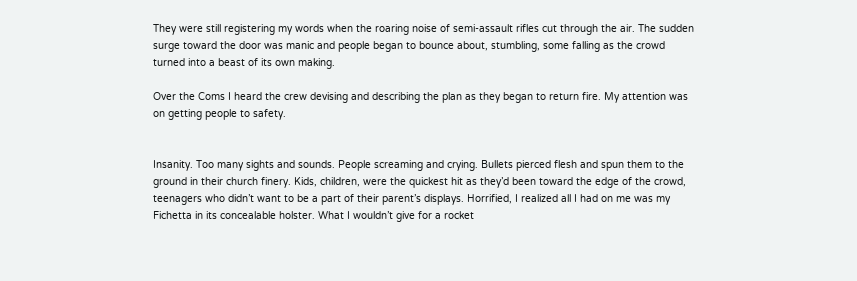They were still registering my words when the roaring noise of semi-assault rifles cut through the air. The sudden surge toward the door was manic and people began to bounce about, stumbling, some falling as the crowd turned into a beast of its own making.

Over the Coms I heard the crew devising and describing the plan as they began to return fire. My attention was on getting people to safety.


Insanity. Too many sights and sounds. People screaming and crying. Bullets pierced flesh and spun them to the ground in their church finery. Kids, children, were the quickest hit as they’d been toward the edge of the crowd, teenagers who didn’t want to be a part of their parent’s displays. Horrified, I realized all I had on me was my Fichetta in its concealable holster. What I wouldn’t give for a rocket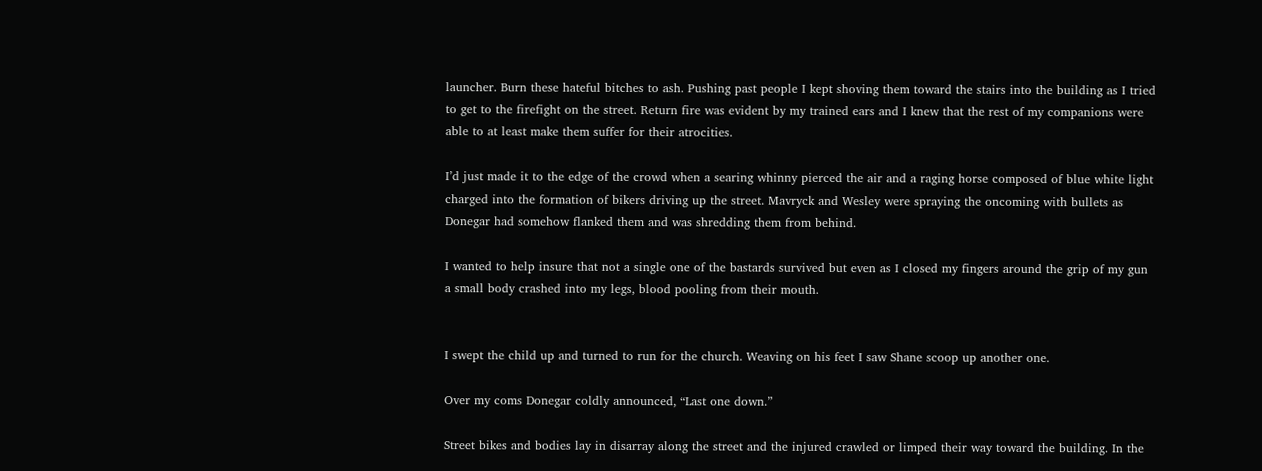launcher. Burn these hateful bitches to ash. Pushing past people I kept shoving them toward the stairs into the building as I tried to get to the firefight on the street. Return fire was evident by my trained ears and I knew that the rest of my companions were able to at least make them suffer for their atrocities.

I’d just made it to the edge of the crowd when a searing whinny pierced the air and a raging horse composed of blue white light charged into the formation of bikers driving up the street. Mavryck and Wesley were spraying the oncoming with bullets as Donegar had somehow flanked them and was shredding them from behind.

I wanted to help insure that not a single one of the bastards survived but even as I closed my fingers around the grip of my gun a small body crashed into my legs, blood pooling from their mouth.


I swept the child up and turned to run for the church. Weaving on his feet I saw Shane scoop up another one.

Over my coms Donegar coldly announced, “Last one down.”

Street bikes and bodies lay in disarray along the street and the injured crawled or limped their way toward the building. In the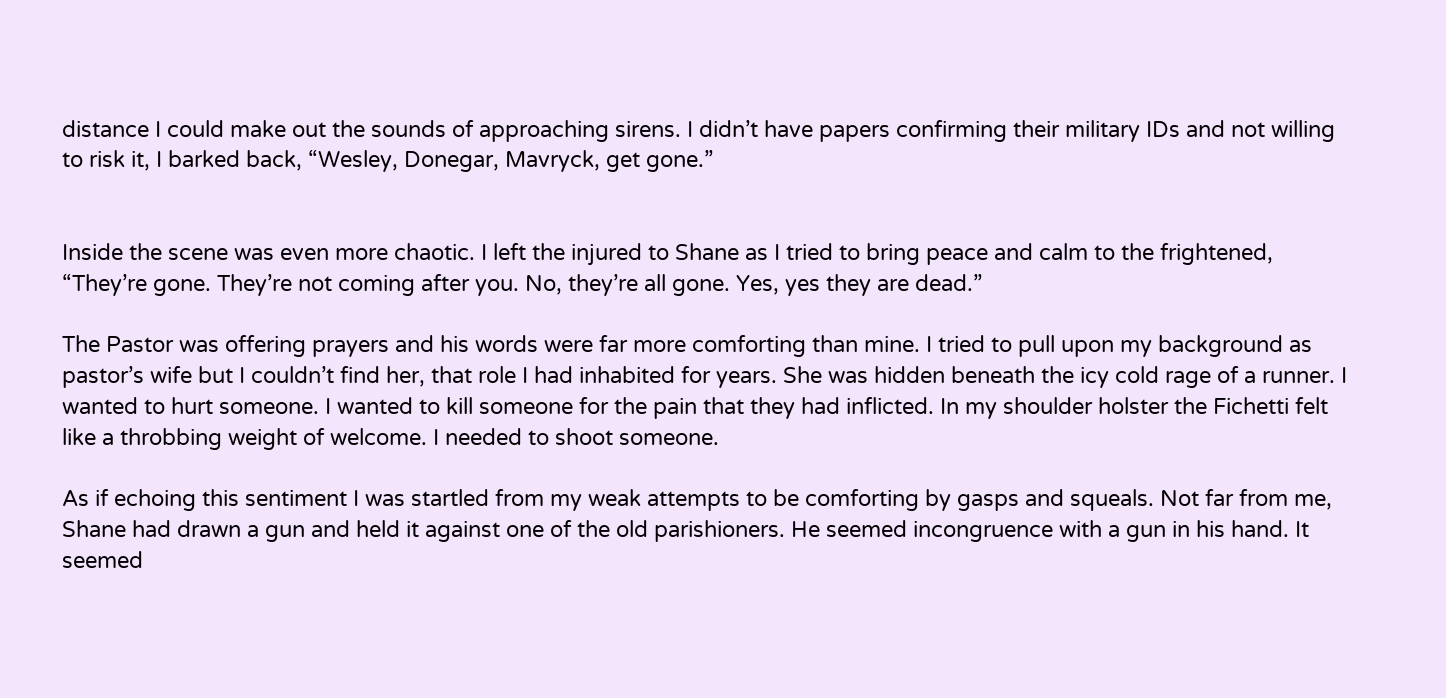distance I could make out the sounds of approaching sirens. I didn’t have papers confirming their military IDs and not willing to risk it, I barked back, “Wesley, Donegar, Mavryck, get gone.”


Inside the scene was even more chaotic. I left the injured to Shane as I tried to bring peace and calm to the frightened, “They’re gone. They’re not coming after you. No, they’re all gone. Yes, yes they are dead.”

The Pastor was offering prayers and his words were far more comforting than mine. I tried to pull upon my background as pastor’s wife but I couldn’t find her, that role I had inhabited for years. She was hidden beneath the icy cold rage of a runner. I wanted to hurt someone. I wanted to kill someone for the pain that they had inflicted. In my shoulder holster the Fichetti felt like a throbbing weight of welcome. I needed to shoot someone.

As if echoing this sentiment I was startled from my weak attempts to be comforting by gasps and squeals. Not far from me, Shane had drawn a gun and held it against one of the old parishioners. He seemed incongruence with a gun in his hand. It seemed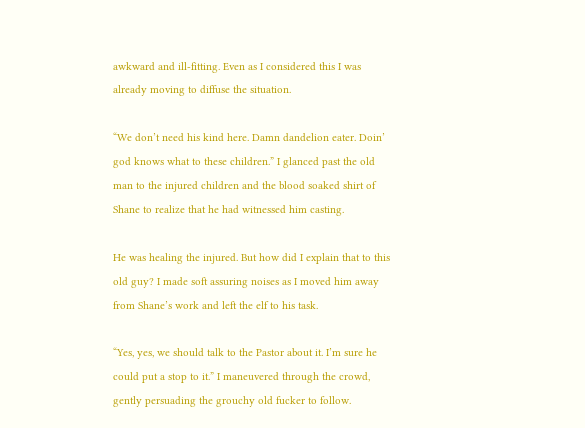awkward and ill-fitting. Even as I considered this I was already moving to diffuse the situation.

“We don’t need his kind here. Damn dandelion eater. Doin’ god knows what to these children.” I glanced past the old man to the injured children and the blood soaked shirt of Shane to realize that he had witnessed him casting.

He was healing the injured. But how did I explain that to this old guy? I made soft assuring noises as I moved him away from Shane’s work and left the elf to his task.

“Yes, yes, we should talk to the Pastor about it. I’m sure he could put a stop to it.” I maneuvered through the crowd, gently persuading the grouchy old fucker to follow.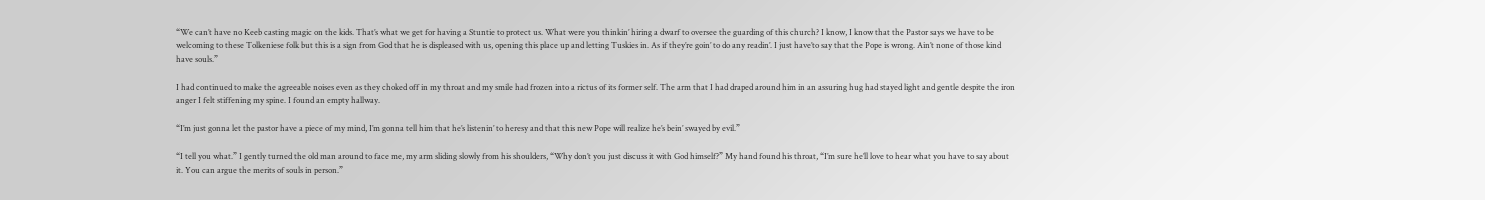“We can’t have no Keeb casting magic on the kids. That’s what we get for having a Stuntie to protect us. What were you thinkin’ hiring a dwarf to oversee the guarding of this church? I know, I know that the Pastor says we have to be welcoming to these Tolkeniese folk but this is a sign from God that he is displeased with us, opening this place up and letting Tuskies in. As if they’re goin’ to do any readin’. I just have’to say that the Pope is wrong. Ain’t none of those kind have souls.”

I had continued to make the agreeable noises even as they choked off in my throat and my smile had frozen into a rictus of its former self. The arm that I had draped around him in an assuring hug had stayed light and gentle despite the iron anger I felt stiffening my spine. I found an empty hallway.

“I’m just gonna let the pastor have a piece of my mind, I’m gonna tell him that he’s listenin’ to heresy and that this new Pope will realize he’s bein’ swayed by evil.”

“I tell you what.” I gently turned the old man around to face me, my arm sliding slowly from his shoulders, “Why don’t you just discuss it with God himself?” My hand found his throat, “I’m sure he’ll love to hear what you have to say about it. You can argue the merits of souls in person.”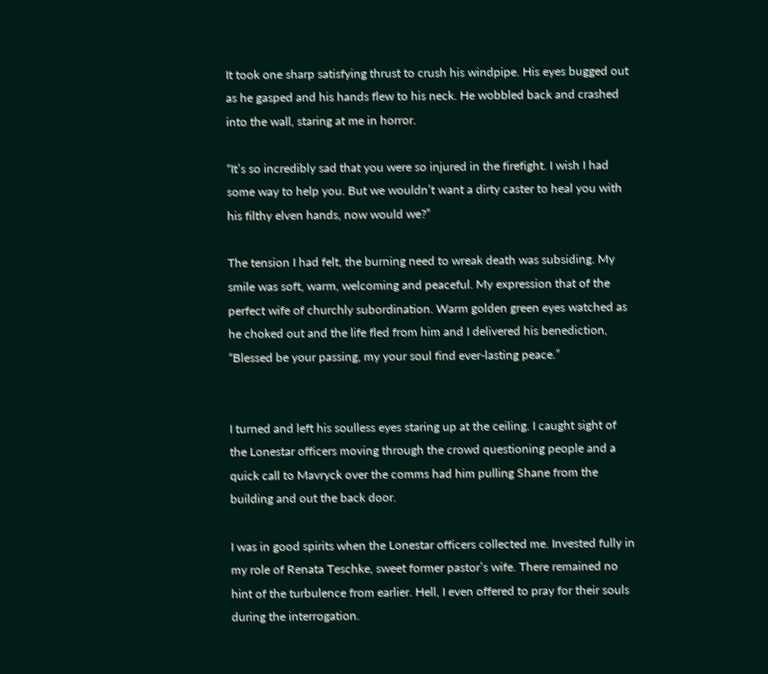It took one sharp satisfying thrust to crush his windpipe. His eyes bugged out as he gasped and his hands flew to his neck. He wobbled back and crashed into the wall, staring at me in horror.

“It’s so incredibly sad that you were so injured in the firefight. I wish I had some way to help you. But we wouldn’t want a dirty caster to heal you with his filthy elven hands, now would we?”

The tension I had felt, the burning need to wreak death was subsiding. My smile was soft, warm, welcoming and peaceful. My expression that of the perfect wife of churchly subordination. Warm golden green eyes watched as he choked out and the life fled from him and I delivered his benediction,  “Blessed be your passing, my your soul find ever-lasting peace.”


I turned and left his soulless eyes staring up at the ceiling. I caught sight of the Lonestar officers moving through the crowd questioning people and a quick call to Mavryck over the comms had him pulling Shane from the building and out the back door.

I was in good spirits when the Lonestar officers collected me. Invested fully in my role of Renata Teschke, sweet former pastor’s wife. There remained no hint of the turbulence from earlier. Hell, I even offered to pray for their souls during the interrogation.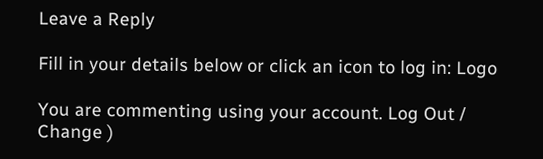Leave a Reply

Fill in your details below or click an icon to log in: Logo

You are commenting using your account. Log Out /  Change )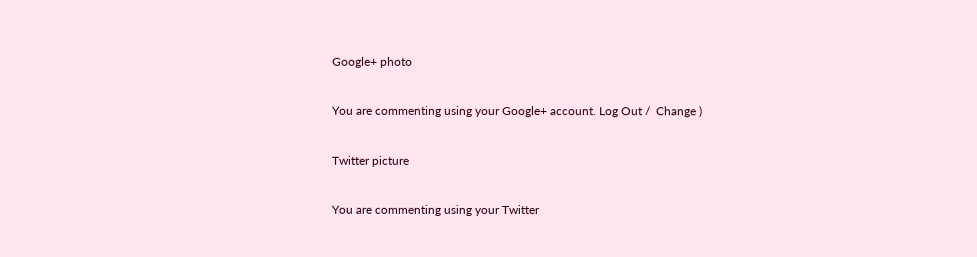Google+ photo

You are commenting using your Google+ account. Log Out /  Change )

Twitter picture

You are commenting using your Twitter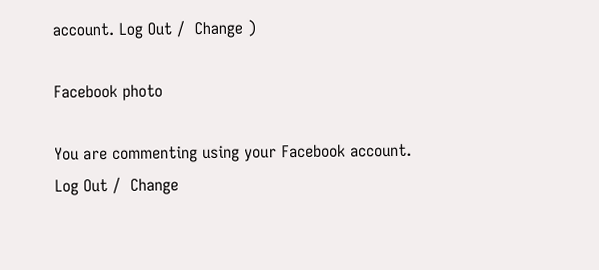account. Log Out /  Change )

Facebook photo

You are commenting using your Facebook account. Log Out /  Change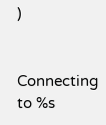)


Connecting to %s